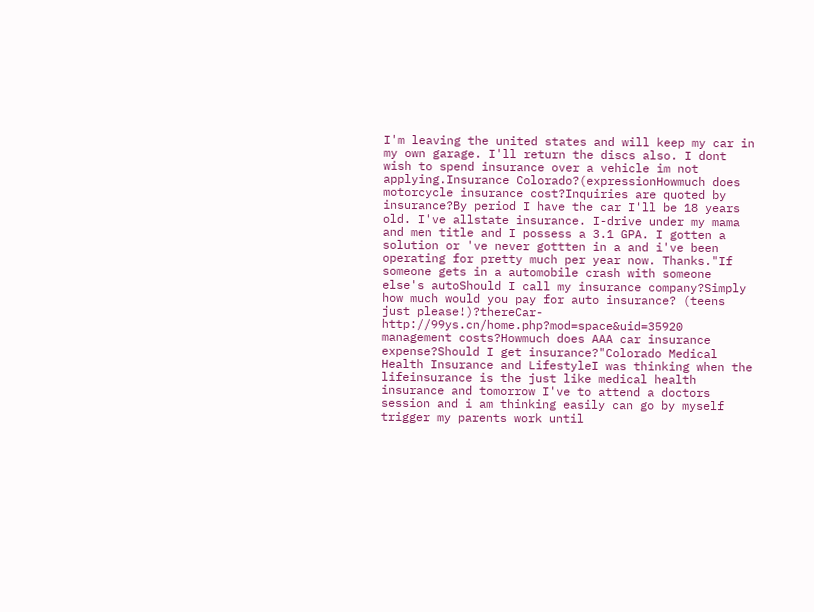I'm leaving the united states and will keep my car in my own garage. I'll return the discs also. I dont wish to spend insurance over a vehicle im not applying.Insurance Colorado?(expressionHowmuch does motorcycle insurance cost?Inquiries are quoted by insurance?By period I have the car I'll be 18 years old. I've allstate insurance. I-drive under my mama and men title and I possess a 3.1 GPA. I gotten a solution or 've never gottten in a and i've been operating for pretty much per year now. Thanks."If someone gets in a automobile crash with someone else's autoShould I call my insurance company?Simply how much would you pay for auto insurance? (teens just please!)?thereCar- http://99ys.cn/home.php?mod=space&uid=35920 management costs?Howmuch does AAA car insurance expense?Should I get insurance?"Colorado Medical Health Insurance and LifestyleI was thinking when the lifeinsurance is the just like medical health insurance and tomorrow I've to attend a doctors session and i am thinking easily can go by myself trigger my parents work until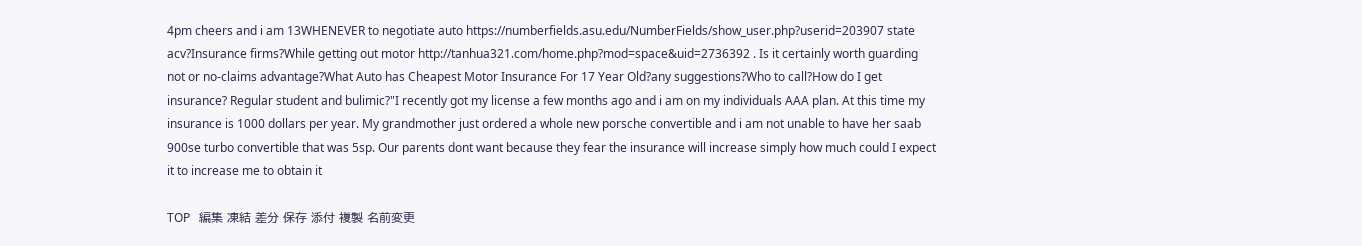4pm cheers and i am 13WHENEVER to negotiate auto https://numberfields.asu.edu/NumberFields/show_user.php?userid=203907 state acv?Insurance firms?While getting out motor http://tanhua321.com/home.php?mod=space&uid=2736392 . Is it certainly worth guarding not or no-claims advantage?What Auto has Cheapest Motor Insurance For 17 Year Old?any suggestions?Who to call?How do I get insurance? Regular student and bulimic?"I recently got my license a few months ago and i am on my individuals AAA plan. At this time my insurance is 1000 dollars per year. My grandmother just ordered a whole new porsche convertible and i am not unable to have her saab 900se turbo convertible that was 5sp. Our parents dont want because they fear the insurance will increase simply how much could I expect it to increase me to obtain it

TOP   編集 凍結 差分 保存 添付 複製 名前変更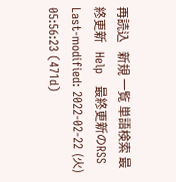再読込   新規 一覧 単語検索 最終更新   Help   最終更新のRSS
Last-modified: 2022-02-22 (火) 05:56:23 (471d)